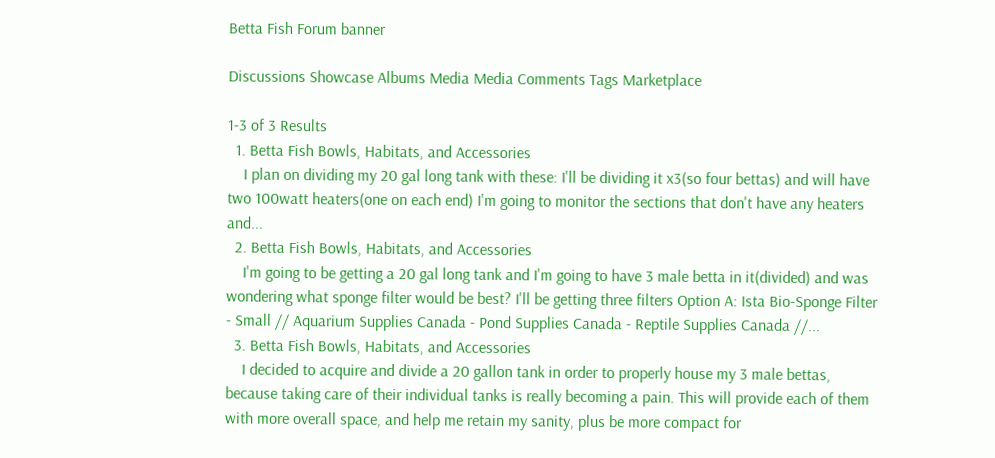Betta Fish Forum banner

Discussions Showcase Albums Media Media Comments Tags Marketplace

1-3 of 3 Results
  1. Betta Fish Bowls, Habitats, and Accessories
    I plan on dividing my 20 gal long tank with these: I'll be dividing it x3(so four bettas) and will have two 100watt heaters(one on each end) I'm going to monitor the sections that don't have any heaters and...
  2. Betta Fish Bowls, Habitats, and Accessories
    I'm going to be getting a 20 gal long tank and I'm going to have 3 male betta in it(divided) and was wondering what sponge filter would be best? I'll be getting three filters Option A: Ista Bio-Sponge Filter - Small // Aquarium Supplies Canada - Pond Supplies Canada - Reptile Supplies Canada //...
  3. Betta Fish Bowls, Habitats, and Accessories
    I decided to acquire and divide a 20 gallon tank in order to properly house my 3 male bettas, because taking care of their individual tanks is really becoming a pain. This will provide each of them with more overall space, and help me retain my sanity, plus be more compact for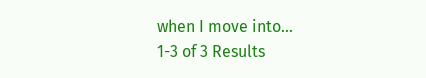when I move into...
1-3 of 3 Results